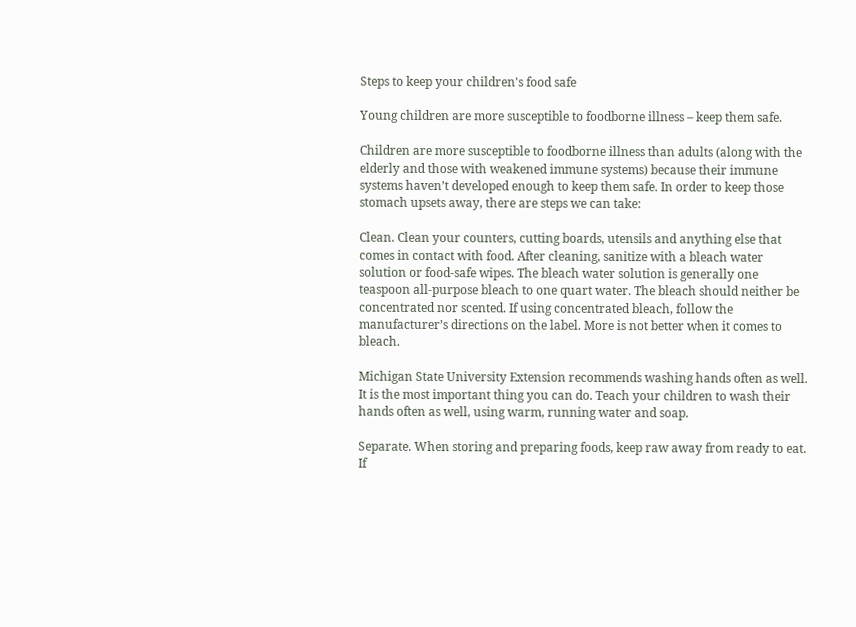Steps to keep your children's food safe

Young children are more susceptible to foodborne illness – keep them safe.

Children are more susceptible to foodborne illness than adults (along with the elderly and those with weakened immune systems) because their immune systems haven’t developed enough to keep them safe. In order to keep those stomach upsets away, there are steps we can take:

Clean. Clean your counters, cutting boards, utensils and anything else that comes in contact with food. After cleaning, sanitize with a bleach water solution or food-safe wipes. The bleach water solution is generally one teaspoon all-purpose bleach to one quart water. The bleach should neither be concentrated nor scented. If using concentrated bleach, follow the manufacturer’s directions on the label. More is not better when it comes to bleach.

Michigan State University Extension recommends washing hands often as well. It is the most important thing you can do. Teach your children to wash their hands often as well, using warm, running water and soap.

Separate. When storing and preparing foods, keep raw away from ready to eat. If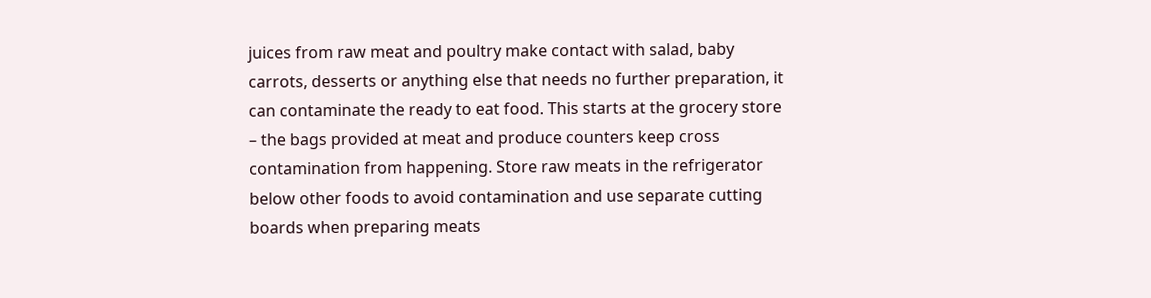juices from raw meat and poultry make contact with salad, baby carrots, desserts or anything else that needs no further preparation, it can contaminate the ready to eat food. This starts at the grocery store – the bags provided at meat and produce counters keep cross contamination from happening. Store raw meats in the refrigerator below other foods to avoid contamination and use separate cutting boards when preparing meats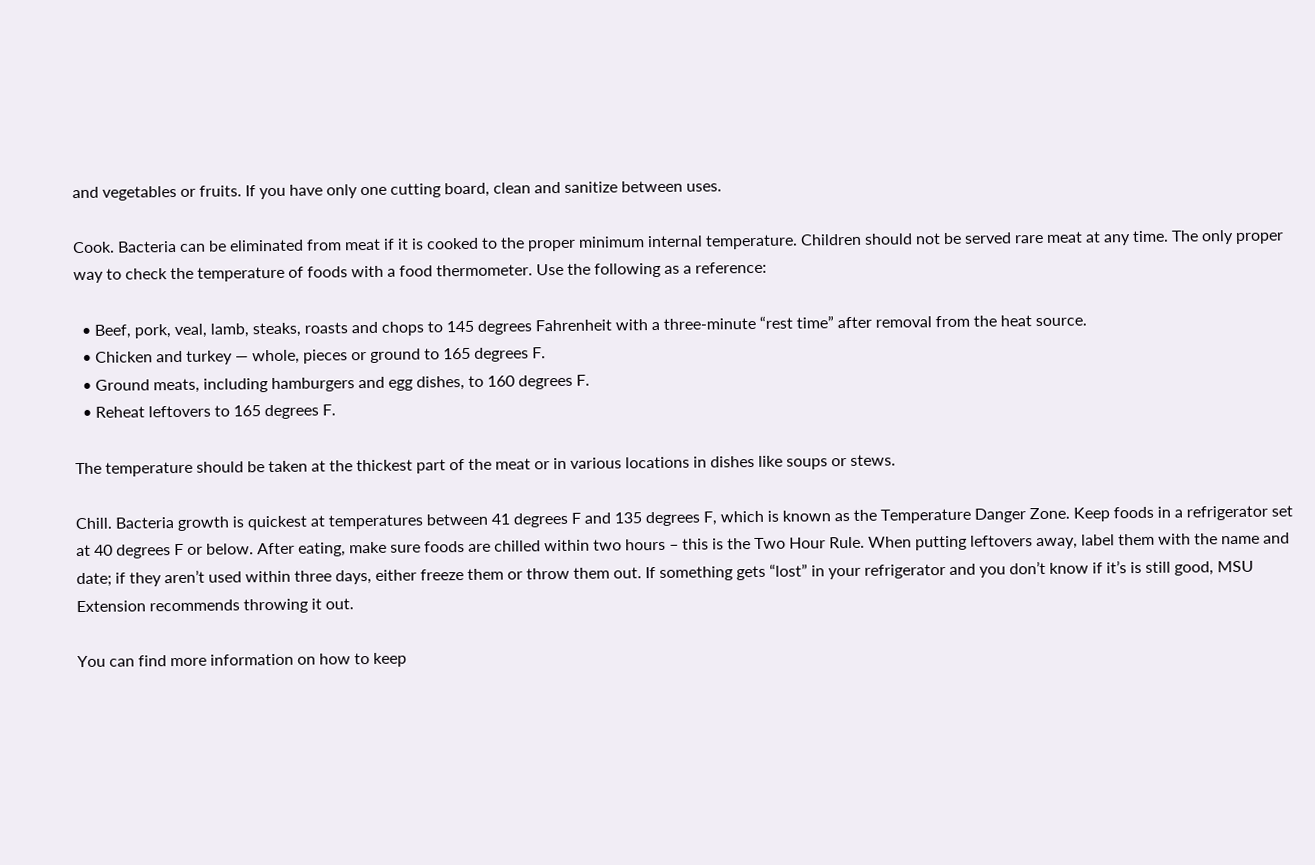and vegetables or fruits. If you have only one cutting board, clean and sanitize between uses.

Cook. Bacteria can be eliminated from meat if it is cooked to the proper minimum internal temperature. Children should not be served rare meat at any time. The only proper way to check the temperature of foods with a food thermometer. Use the following as a reference:

  • Beef, pork, veal, lamb, steaks, roasts and chops to 145 degrees Fahrenheit with a three-minute “rest time” after removal from the heat source.
  • Chicken and turkey — whole, pieces or ground to 165 degrees F.
  • Ground meats, including hamburgers and egg dishes, to 160 degrees F.
  • Reheat leftovers to 165 degrees F.

The temperature should be taken at the thickest part of the meat or in various locations in dishes like soups or stews.

Chill. Bacteria growth is quickest at temperatures between 41 degrees F and 135 degrees F, which is known as the Temperature Danger Zone. Keep foods in a refrigerator set at 40 degrees F or below. After eating, make sure foods are chilled within two hours – this is the Two Hour Rule. When putting leftovers away, label them with the name and date; if they aren’t used within three days, either freeze them or throw them out. If something gets “lost” in your refrigerator and you don’t know if it’s is still good, MSU Extension recommends throwing it out.

You can find more information on how to keep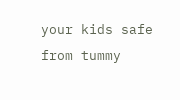your kids safe from tummy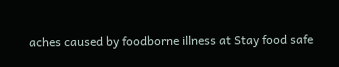aches caused by foodborne illness at Stay food safe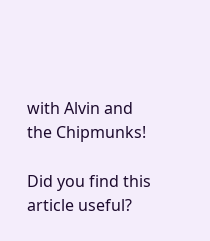with Alvin and the Chipmunks!

Did you find this article useful?